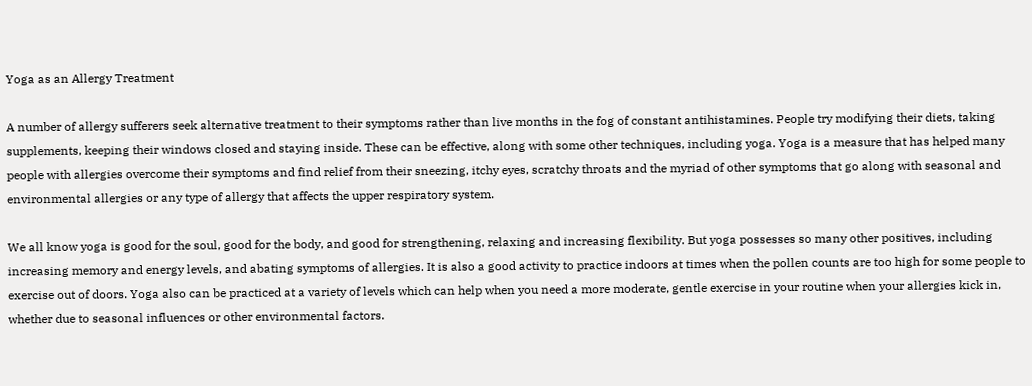Yoga as an Allergy Treatment

A number of allergy sufferers seek alternative treatment to their symptoms rather than live months in the fog of constant antihistamines. People try modifying their diets, taking supplements, keeping their windows closed and staying inside. These can be effective, along with some other techniques, including yoga. Yoga is a measure that has helped many people with allergies overcome their symptoms and find relief from their sneezing, itchy eyes, scratchy throats and the myriad of other symptoms that go along with seasonal and environmental allergies or any type of allergy that affects the upper respiratory system.

We all know yoga is good for the soul, good for the body, and good for strengthening, relaxing and increasing flexibility. But yoga possesses so many other positives, including increasing memory and energy levels, and abating symptoms of allergies. It is also a good activity to practice indoors at times when the pollen counts are too high for some people to exercise out of doors. Yoga also can be practiced at a variety of levels which can help when you need a more moderate, gentle exercise in your routine when your allergies kick in, whether due to seasonal influences or other environmental factors.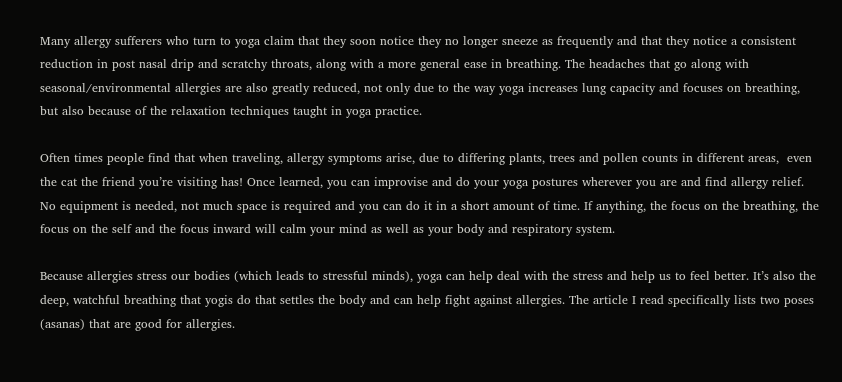Many allergy sufferers who turn to yoga claim that they soon notice they no longer sneeze as frequently and that they notice a consistent reduction in post nasal drip and scratchy throats, along with a more general ease in breathing. The headaches that go along with seasonal/environmental allergies are also greatly reduced, not only due to the way yoga increases lung capacity and focuses on breathing, but also because of the relaxation techniques taught in yoga practice.

Often times people find that when traveling, allergy symptoms arise, due to differing plants, trees and pollen counts in different areas,  even the cat the friend you’re visiting has! Once learned, you can improvise and do your yoga postures wherever you are and find allergy relief. No equipment is needed, not much space is required and you can do it in a short amount of time. If anything, the focus on the breathing, the focus on the self and the focus inward will calm your mind as well as your body and respiratory system.

Because allergies stress our bodies (which leads to stressful minds), yoga can help deal with the stress and help us to feel better. It’s also the deep, watchful breathing that yogis do that settles the body and can help fight against allergies. The article I read specifically lists two poses (asanas) that are good for allergies.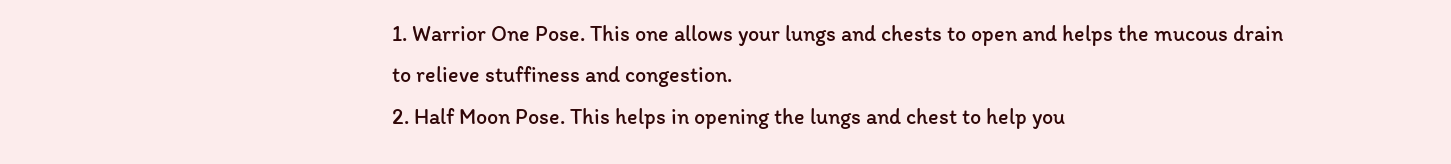1. Warrior One Pose. This one allows your lungs and chests to open and helps the mucous drain to relieve stuffiness and congestion.
2. Half Moon Pose. This helps in opening the lungs and chest to help you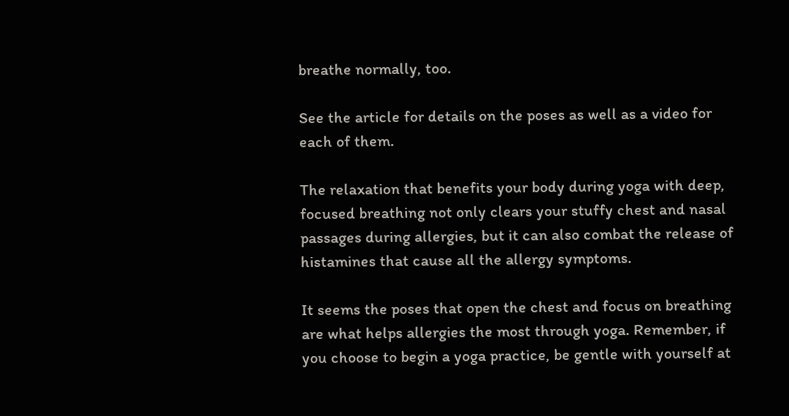breathe normally, too.

See the article for details on the poses as well as a video for each of them.

The relaxation that benefits your body during yoga with deep, focused breathing not only clears your stuffy chest and nasal passages during allergies, but it can also combat the release of histamines that cause all the allergy symptoms.

It seems the poses that open the chest and focus on breathing are what helps allergies the most through yoga. Remember, if you choose to begin a yoga practice, be gentle with yourself at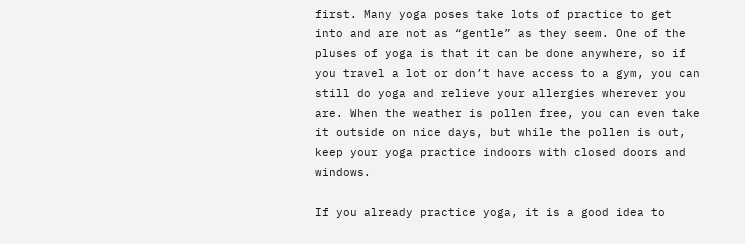first. Many yoga poses take lots of practice to get into and are not as “gentle” as they seem. One of the pluses of yoga is that it can be done anywhere, so if you travel a lot or don’t have access to a gym, you can still do yoga and relieve your allergies wherever you are. When the weather is pollen free, you can even take it outside on nice days, but while the pollen is out, keep your yoga practice indoors with closed doors and windows.

If you already practice yoga, it is a good idea to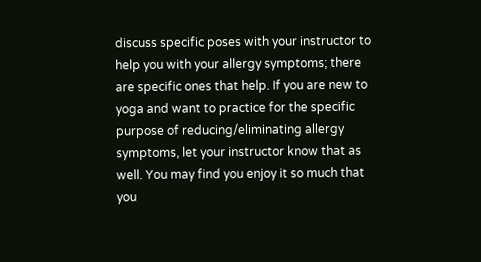discuss specific poses with your instructor to help you with your allergy symptoms; there are specific ones that help. If you are new to yoga and want to practice for the specific purpose of reducing/eliminating allergy symptoms, let your instructor know that as well. You may find you enjoy it so much that you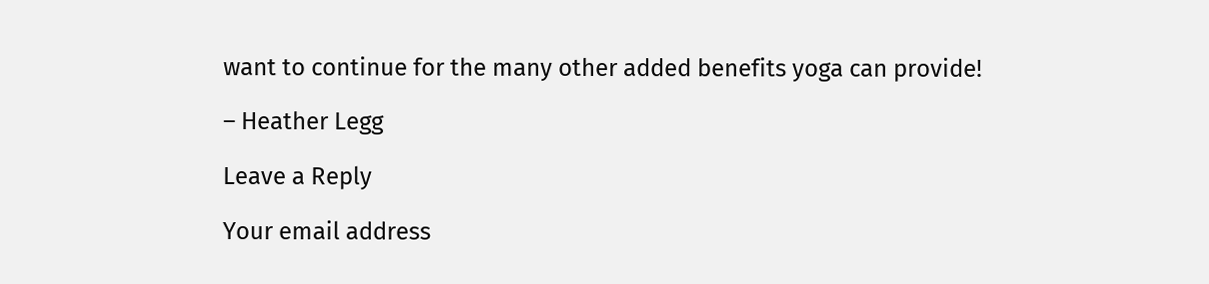want to continue for the many other added benefits yoga can provide!

– Heather Legg

Leave a Reply

Your email address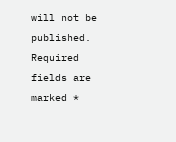will not be published. Required fields are marked *